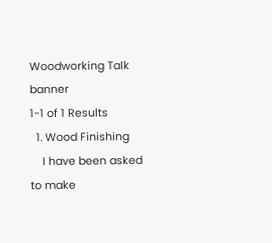Woodworking Talk banner
1-1 of 1 Results
  1. Wood Finishing
    I have been asked to make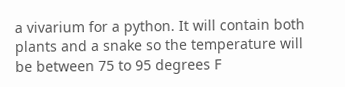a vivarium for a python. It will contain both plants and a snake so the temperature will be between 75 to 95 degrees F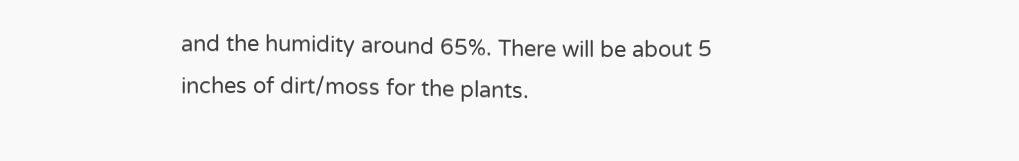and the humidity around 65%. There will be about 5 inches of dirt/moss for the plants.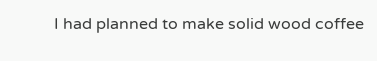I had planned to make solid wood coffee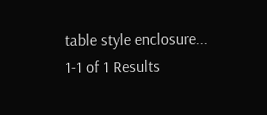table style enclosure...
1-1 of 1 Results